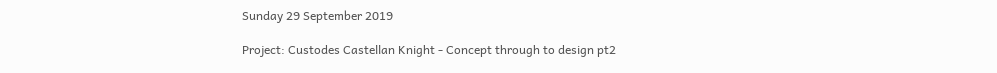Sunday 29 September 2019

Project: Custodes Castellan Knight - Concept through to design pt2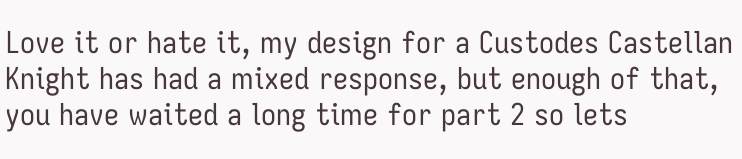Love it or hate it, my design for a Custodes Castellan Knight has had a mixed response, but enough of that, you have waited a long time for part 2 so lets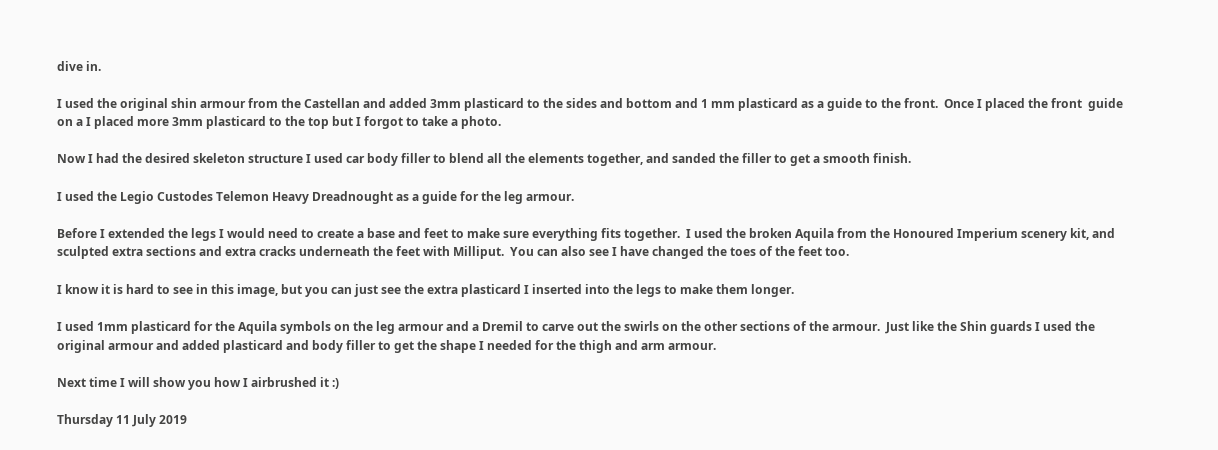dive in.

I used the original shin armour from the Castellan and added 3mm plasticard to the sides and bottom and 1 mm plasticard as a guide to the front.  Once I placed the front  guide on a I placed more 3mm plasticard to the top but I forgot to take a photo.

Now I had the desired skeleton structure I used car body filler to blend all the elements together, and sanded the filler to get a smooth finish.

I used the Legio Custodes Telemon Heavy Dreadnought as a guide for the leg armour.

Before I extended the legs I would need to create a base and feet to make sure everything fits together.  I used the broken Aquila from the Honoured Imperium scenery kit, and sculpted extra sections and extra cracks underneath the feet with Milliput.  You can also see I have changed the toes of the feet too.

I know it is hard to see in this image, but you can just see the extra plasticard I inserted into the legs to make them longer.

I used 1mm plasticard for the Aquila symbols on the leg armour and a Dremil to carve out the swirls on the other sections of the armour.  Just like the Shin guards I used the original armour and added plasticard and body filler to get the shape I needed for the thigh and arm armour.

Next time I will show you how I airbrushed it :)

Thursday 11 July 2019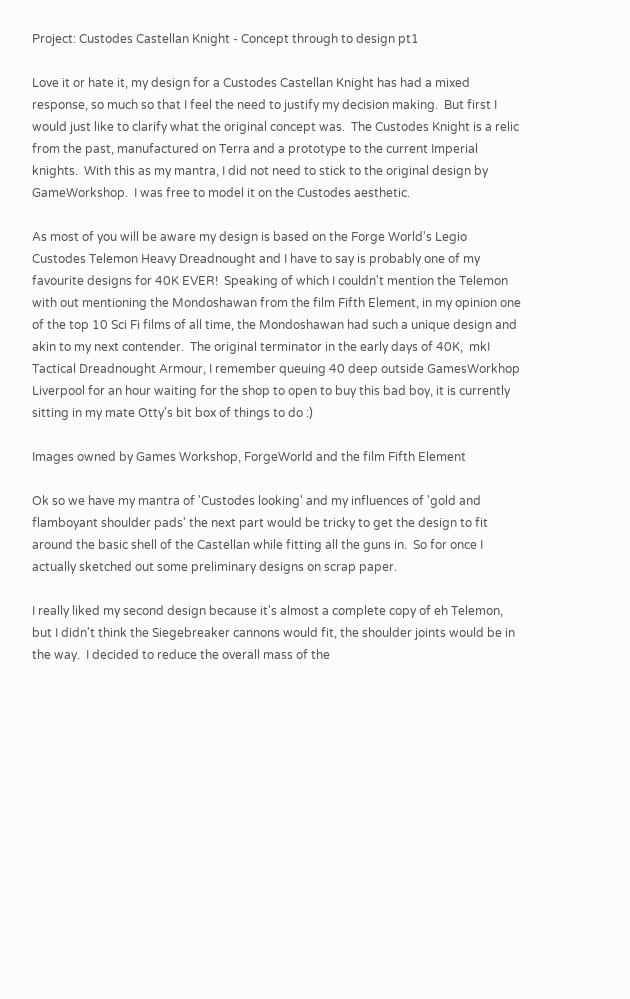Project: Custodes Castellan Knight - Concept through to design pt1

Love it or hate it, my design for a Custodes Castellan Knight has had a mixed response, so much so that I feel the need to justify my decision making.  But first I would just like to clarify what the original concept was.  The Custodes Knight is a relic from the past, manufactured on Terra and a prototype to the current Imperial knights.  With this as my mantra, I did not need to stick to the original design by GameWorkshop.  I was free to model it on the Custodes aesthetic.

As most of you will be aware my design is based on the Forge World's Legio Custodes Telemon Heavy Dreadnought and I have to say is probably one of my favourite designs for 40K EVER!  Speaking of which I couldn't mention the Telemon with out mentioning the Mondoshawan from the film Fifth Element, in my opinion one of the top 10 Sci Fi films of all time, the Mondoshawan had such a unique design and akin to my next contender.  The original terminator in the early days of 40K,  mkI Tactical Dreadnought Armour, I remember queuing 40 deep outside GamesWorkhop Liverpool for an hour waiting for the shop to open to buy this bad boy, it is currently sitting in my mate Otty's bit box of things to do :)

Images owned by Games Workshop, ForgeWorld and the film Fifth Element

Ok so we have my mantra of 'Custodes looking' and my influences of 'gold and flamboyant shoulder pads' the next part would be tricky to get the design to fit around the basic shell of the Castellan while fitting all the guns in.  So for once I actually sketched out some preliminary designs on scrap paper.

I really liked my second design because it's almost a complete copy of eh Telemon, but I didn't think the Siegebreaker cannons would fit, the shoulder joints would be in the way.  I decided to reduce the overall mass of the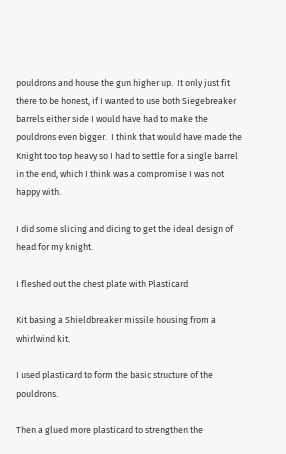pouldrons and house the gun higher up.  It only just fit there to be honest, if I wanted to use both Siegebreaker barrels either side I would have had to make the pouldrons even bigger.  I think that would have made the Knight too top heavy so I had to settle for a single barrel in the end, which I think was a compromise I was not happy with.

I did some slicing and dicing to get the ideal design of head for my knight.

I fleshed out the chest plate with Plasticard

Kit basing a Shieldbreaker missile housing from a whirlwind kit.

I used plasticard to form the basic structure of the pouldrons.

Then a glued more plasticard to strengthen the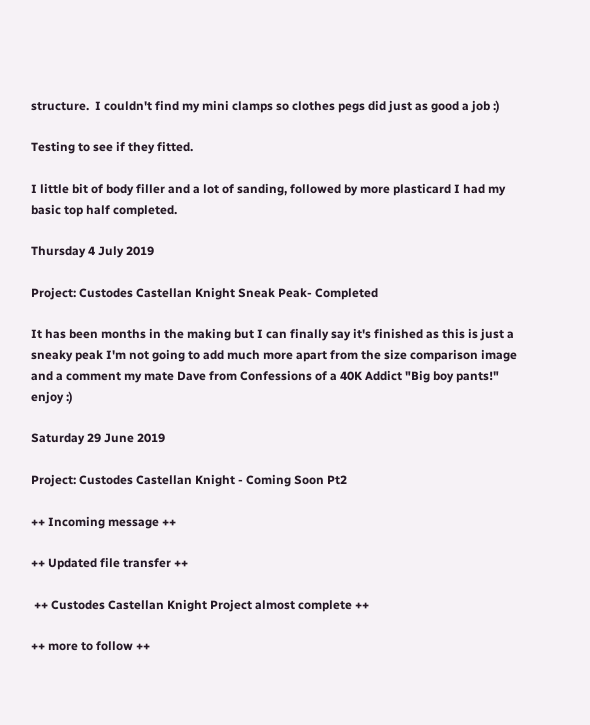structure.  I couldn't find my mini clamps so clothes pegs did just as good a job :)

Testing to see if they fitted.

I little bit of body filler and a lot of sanding, followed by more plasticard I had my basic top half completed.

Thursday 4 July 2019

Project: Custodes Castellan Knight Sneak Peak- Completed

It has been months in the making but I can finally say it's finished as this is just a sneaky peak I'm not going to add much more apart from the size comparison image and a comment my mate Dave from Confessions of a 40K Addict "Big boy pants!" enjoy :)

Saturday 29 June 2019

Project: Custodes Castellan Knight - Coming Soon Pt2

++ Incoming message ++

++ Updated file transfer ++

 ++ Custodes Castellan Knight Project almost complete ++

++ more to follow ++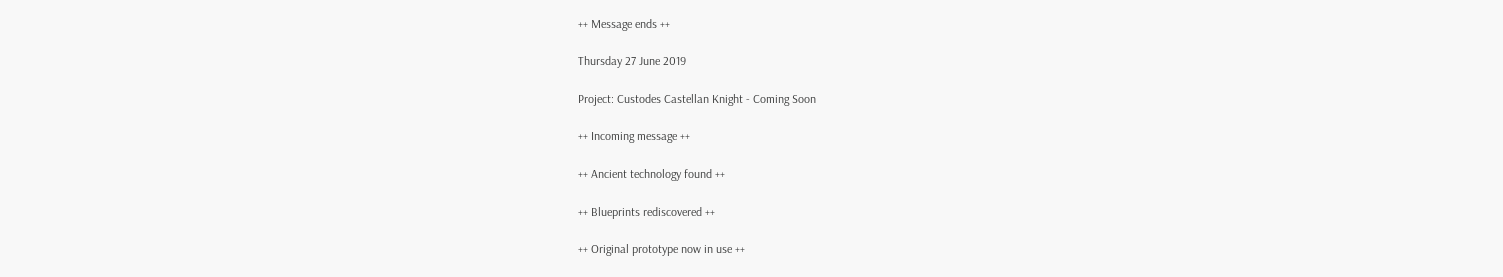++ Message ends ++

Thursday 27 June 2019

Project: Custodes Castellan Knight - Coming Soon

++ Incoming message ++

++ Ancient technology found ++

++ Blueprints rediscovered ++

++ Original prototype now in use ++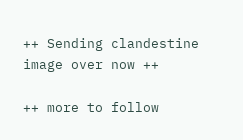++ Sending clandestine image over now ++

++ more to follow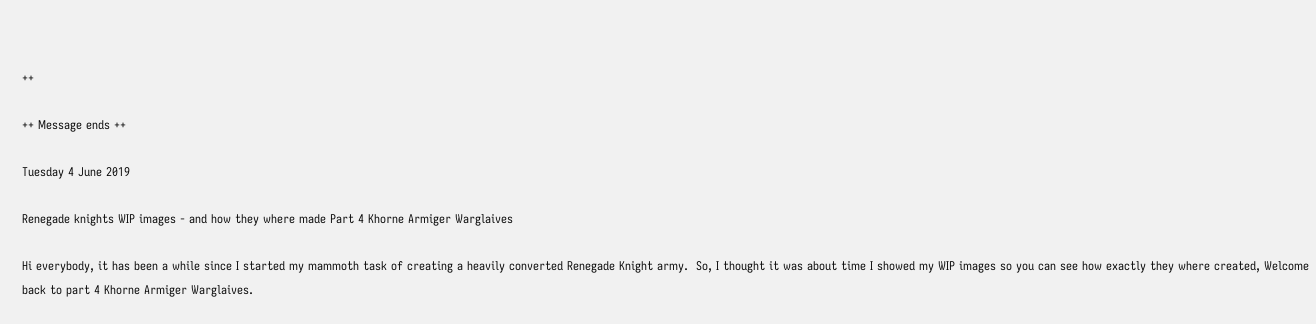++

++ Message ends ++

Tuesday 4 June 2019

Renegade knights WIP images - and how they where made Part 4 Khorne Armiger Warglaives

Hi everybody, it has been a while since I started my mammoth task of creating a heavily converted Renegade Knight army.  So, I thought it was about time I showed my WIP images so you can see how exactly they where created, Welcome back to part 4 Khorne Armiger Warglaives.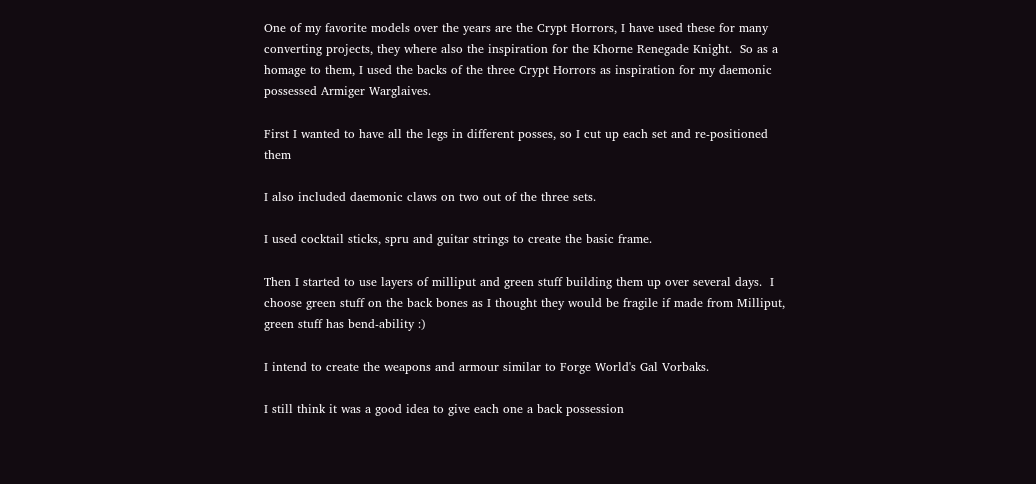One of my favorite models over the years are the Crypt Horrors, I have used these for many converting projects, they where also the inspiration for the Khorne Renegade Knight.  So as a homage to them, I used the backs of the three Crypt Horrors as inspiration for my daemonic possessed Armiger Warglaives.

First I wanted to have all the legs in different posses, so I cut up each set and re-positioned them

I also included daemonic claws on two out of the three sets.

I used cocktail sticks, spru and guitar strings to create the basic frame.

Then I started to use layers of milliput and green stuff building them up over several days.  I choose green stuff on the back bones as I thought they would be fragile if made from Milliput, green stuff has bend-ability :)

I intend to create the weapons and armour similar to Forge World's Gal Vorbaks.

I still think it was a good idea to give each one a back possession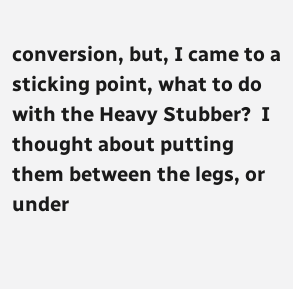conversion, but, I came to a sticking point, what to do with the Heavy Stubber?  I thought about putting them between the legs, or under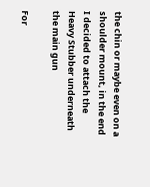the chin or maybe even on a shoulder mount, in the end I decided to attach the Heavy Stubber underneath the main gun

For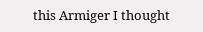this Armiger I thought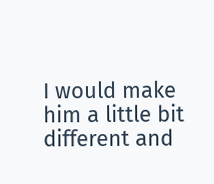I would make him a little bit different and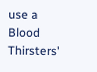use a Blood Thirsters'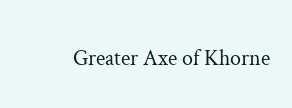Greater Axe of Khorne